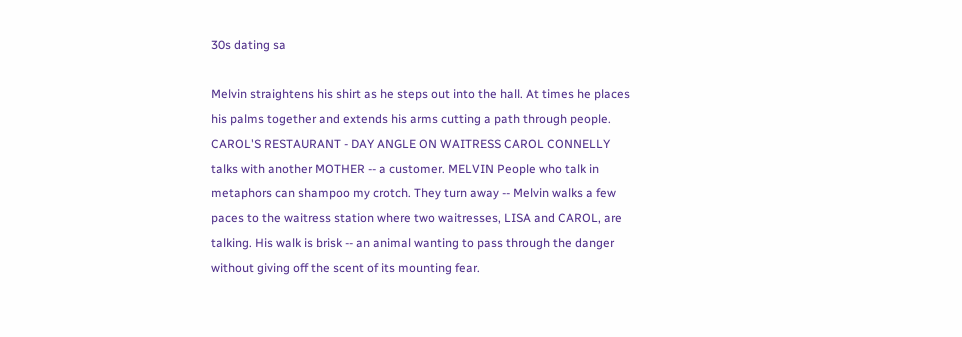30s dating sa

Melvin straightens his shirt as he steps out into the hall. At times he places his palms together and extends his arms cutting a path through people. CAROL'S RESTAURANT - DAY ANGLE ON WAITRESS CAROL CONNELLY talks with another MOTHER -- a customer. MELVIN People who talk in metaphors can shampoo my crotch. They turn away -- Melvin walks a few paces to the waitress station where two waitresses, LISA and CAROL, are talking. His walk is brisk -- an animal wanting to pass through the danger without giving off the scent of its mounting fear.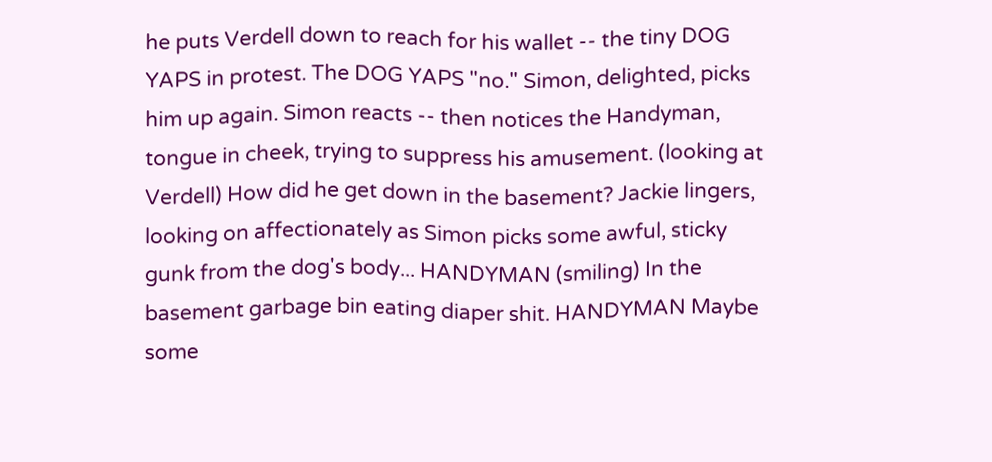he puts Verdell down to reach for his wallet -- the tiny DOG YAPS in protest. The DOG YAPS "no." Simon, delighted, picks him up again. Simon reacts -- then notices the Handyman, tongue in cheek, trying to suppress his amusement. (looking at Verdell) How did he get down in the basement? Jackie lingers, looking on affectionately as Simon picks some awful, sticky gunk from the dog's body... HANDYMAN (smiling) In the basement garbage bin eating diaper shit. HANDYMAN Maybe some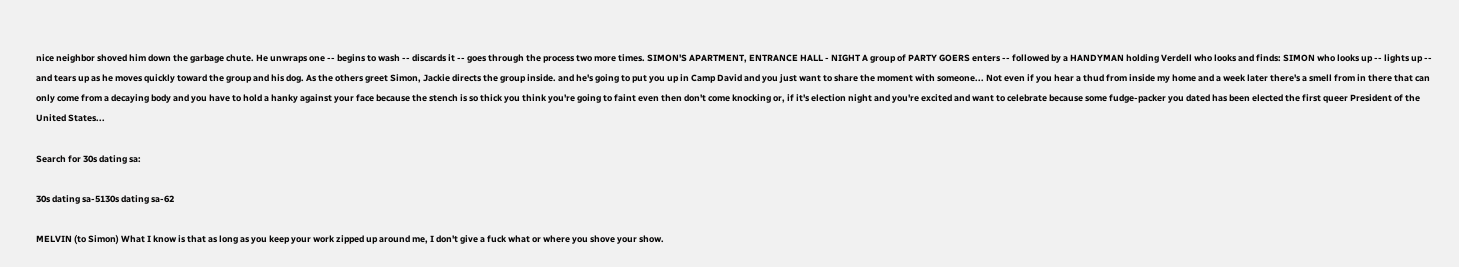nice neighbor shoved him down the garbage chute. He unwraps one -- begins to wash -- discards it -- goes through the process two more times. SIMON'S APARTMENT, ENTRANCE HALL - NIGHT A group of PARTY GOERS enters -- followed by a HANDYMAN holding Verdell who looks and finds: SIMON who looks up -- lights up -- and tears up as he moves quickly toward the group and his dog. As the others greet Simon, Jackie directs the group inside. and he's going to put you up in Camp David and you just want to share the moment with someone... Not even if you hear a thud from inside my home and a week later there's a smell from in there that can only come from a decaying body and you have to hold a hanky against your face because the stench is so thick you think you're going to faint even then don't come knocking or, if it's election night and you're excited and want to celebrate because some fudge-packer you dated has been elected the first queer President of the United States...

Search for 30s dating sa:

30s dating sa-5130s dating sa-62

MELVIN (to Simon) What I know is that as long as you keep your work zipped up around me, I don't give a fuck what or where you shove your show.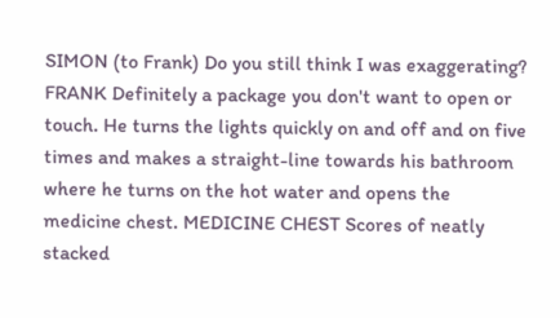SIMON (to Frank) Do you still think I was exaggerating? FRANK Definitely a package you don't want to open or touch. He turns the lights quickly on and off and on five times and makes a straight-line towards his bathroom where he turns on the hot water and opens the medicine chest. MEDICINE CHEST Scores of neatly stacked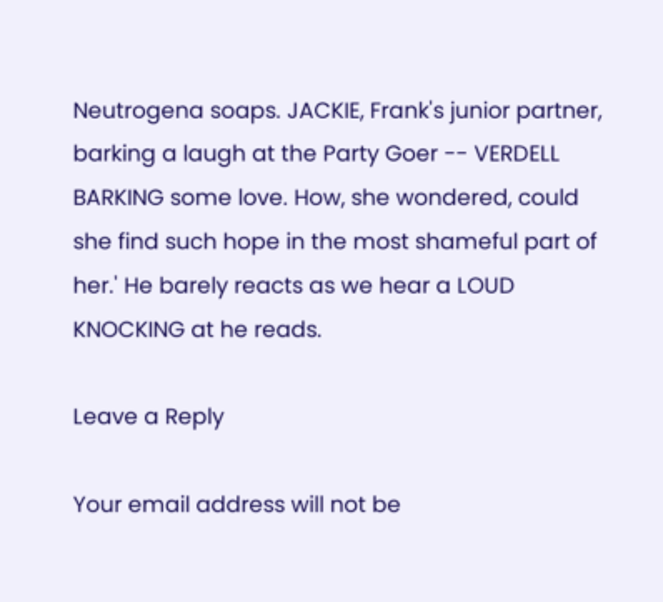Neutrogena soaps. JACKIE, Frank's junior partner, barking a laugh at the Party Goer -- VERDELL BARKING some love. How, she wondered, could she find such hope in the most shameful part of her.' He barely reacts as we hear a LOUD KNOCKING at he reads.

Leave a Reply

Your email address will not be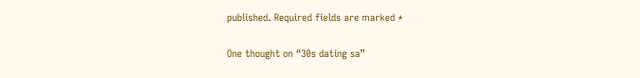published. Required fields are marked *

One thought on “30s dating sa”